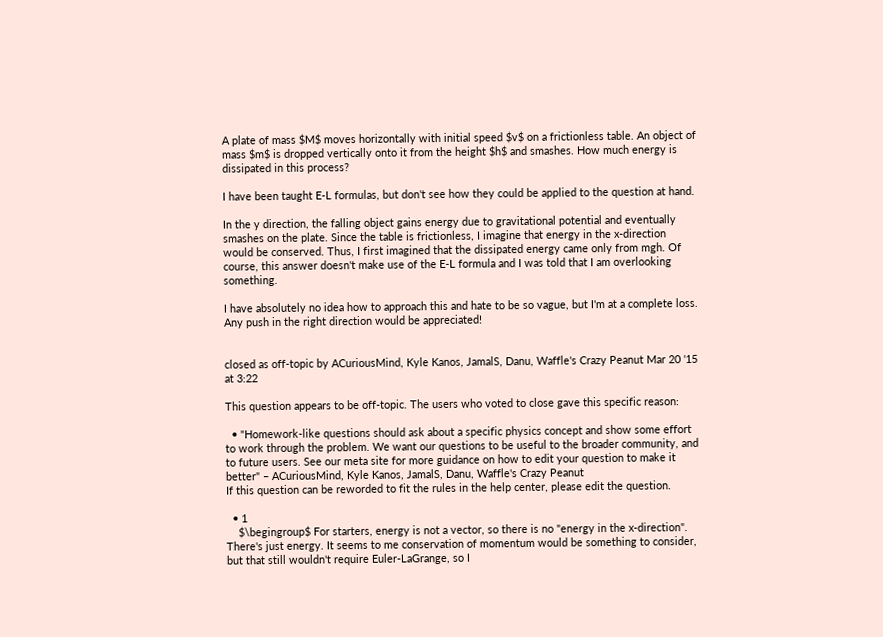A plate of mass $M$ moves horizontally with initial speed $v$ on a frictionless table. An object of mass $m$ is dropped vertically onto it from the height $h$ and smashes. How much energy is dissipated in this process?

I have been taught E-L formulas, but don't see how they could be applied to the question at hand.

In the y direction, the falling object gains energy due to gravitational potential and eventually smashes on the plate. Since the table is frictionless, I imagine that energy in the x-direction would be conserved. Thus, I first imagined that the dissipated energy came only from mgh. Of course, this answer doesn't make use of the E-L formula and I was told that I am overlooking something.

I have absolutely no idea how to approach this and hate to be so vague, but I'm at a complete loss. Any push in the right direction would be appreciated!


closed as off-topic by ACuriousMind, Kyle Kanos, JamalS, Danu, Waffle's Crazy Peanut Mar 20 '15 at 3:22

This question appears to be off-topic. The users who voted to close gave this specific reason:

  • "Homework-like questions should ask about a specific physics concept and show some effort to work through the problem. We want our questions to be useful to the broader community, and to future users. See our meta site for more guidance on how to edit your question to make it better" – ACuriousMind, Kyle Kanos, JamalS, Danu, Waffle's Crazy Peanut
If this question can be reworded to fit the rules in the help center, please edit the question.

  • 1
    $\begingroup$ For starters, energy is not a vector, so there is no "energy in the x-direction". There's just energy. It seems to me conservation of momentum would be something to consider, but that still wouldn't require Euler-LaGrange, so I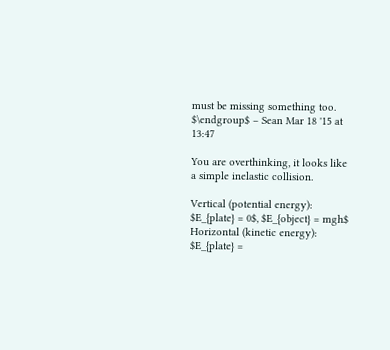must be missing something too. $\endgroup$ – Sean Mar 18 '15 at 13:47

You are overthinking, it looks like a simple inelastic collision.

Vertical (potential energy):
$E_{plate} = 0$, $E_{object} = mgh$
Horizontal (kinetic energy):
$E_{plate} =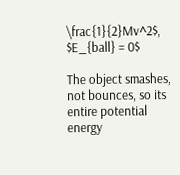\frac{1}{2}Mv^2$, $E_{ball} = 0$

The object smashes, not bounces, so its entire potential energy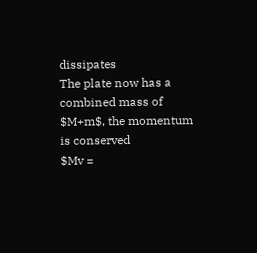dissipates
The plate now has a combined mass of $M+m$, the momentum is conserved
$Mv =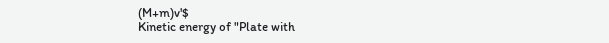(M+m)v'$
Kinetic energy of "Plate with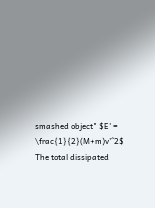smashed object" $E' = \frac{1}{2}(M+m)v'^2$
The total dissipated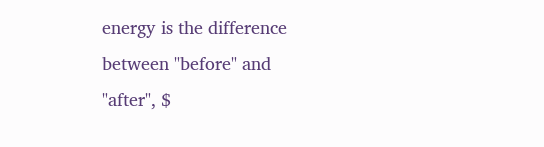energy is the difference between "before" and "after", $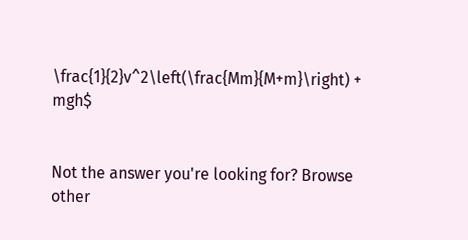\frac{1}{2}v^2\left(\frac{Mm}{M+m}\right) + mgh$


Not the answer you're looking for? Browse other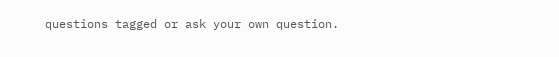questions tagged or ask your own question.